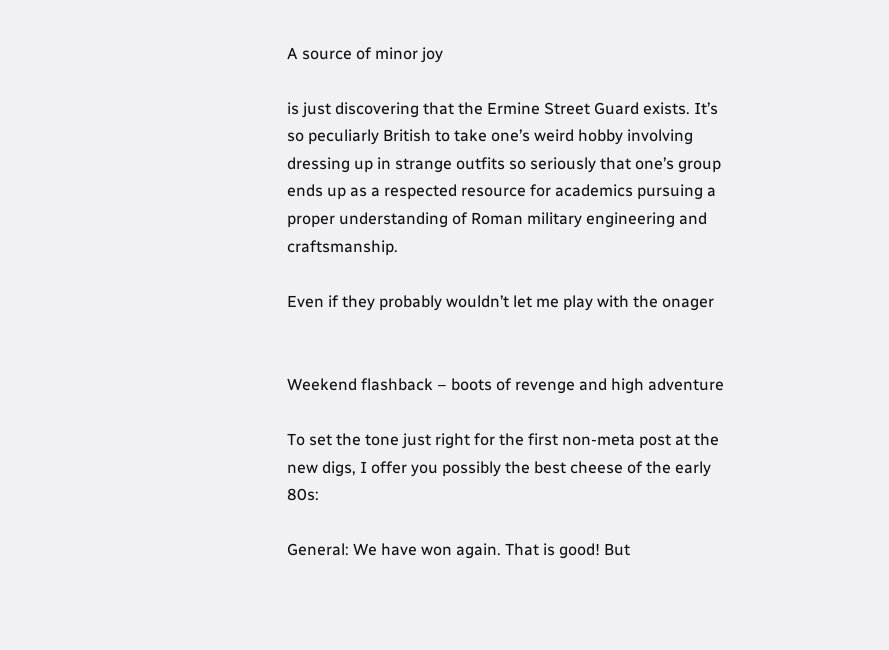A source of minor joy

is just discovering that the Ermine Street Guard exists. It’s so peculiarly British to take one’s weird hobby involving dressing up in strange outfits so seriously that one’s group ends up as a respected resource for academics pursuing a proper understanding of Roman military engineering and craftsmanship.

Even if they probably wouldn’t let me play with the onager


Weekend flashback – boots of revenge and high adventure

To set the tone just right for the first non-meta post at the new digs, I offer you possibly the best cheese of the early 80s:

General: We have won again. That is good! But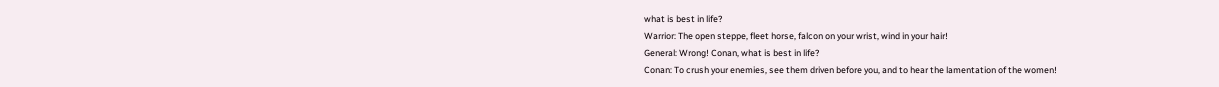what is best in life?
Warrior: The open steppe, fleet horse, falcon on your wrist, wind in your hair!
General: Wrong! Conan, what is best in life?
Conan: To crush your enemies, see them driven before you, and to hear the lamentation of the women!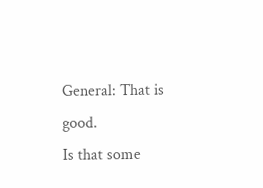General: That is good.
Is that some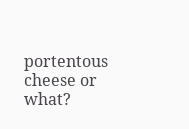portentous cheese or what?